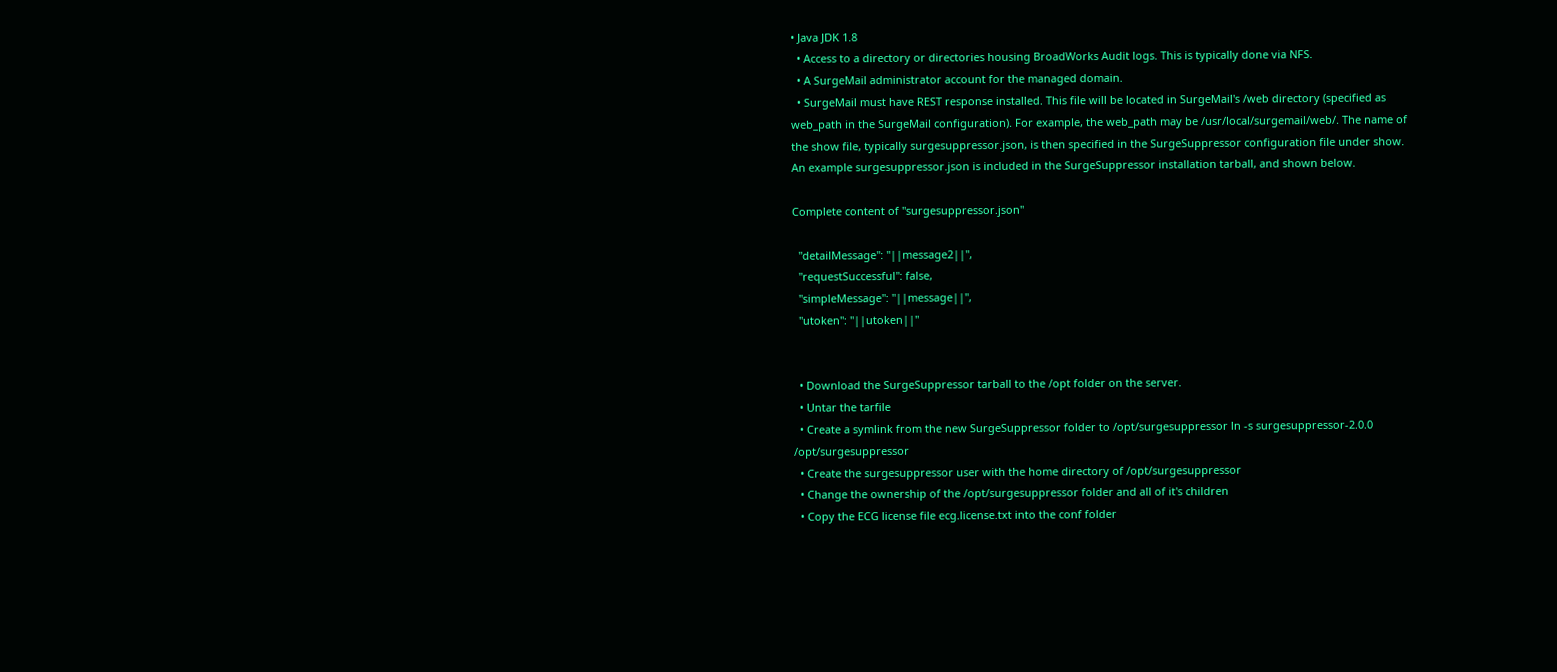• Java JDK 1.8
  • Access to a directory or directories housing BroadWorks Audit logs. This is typically done via NFS.
  • A SurgeMail administrator account for the managed domain.
  • SurgeMail must have REST response installed. This file will be located in SurgeMail's /web directory (specified as web_path in the SurgeMail configuration). For example, the web_path may be /usr/local/surgemail/web/. The name of the show file, typically surgesuppressor.json, is then specified in the SurgeSuppressor configuration file under show. An example surgesuppressor.json is included in the SurgeSuppressor installation tarball, and shown below.

Complete content of "surgesuppressor.json"

  "detailMessage": "||message2||",
  "requestSuccessful": false,
  "simpleMessage": "||message||",
  "utoken": "||utoken||"


  • Download the SurgeSuppressor tarball to the /opt folder on the server.
  • Untar the tarfile
  • Create a symlink from the new SurgeSuppressor folder to /opt/surgesuppressor ln -s surgesuppressor-2.0.0 /opt/surgesuppressor
  • Create the surgesuppressor user with the home directory of /opt/surgesuppressor
  • Change the ownership of the /opt/surgesuppressor folder and all of it's children
  • Copy the ECG license file ecg.license.txt into the conf folder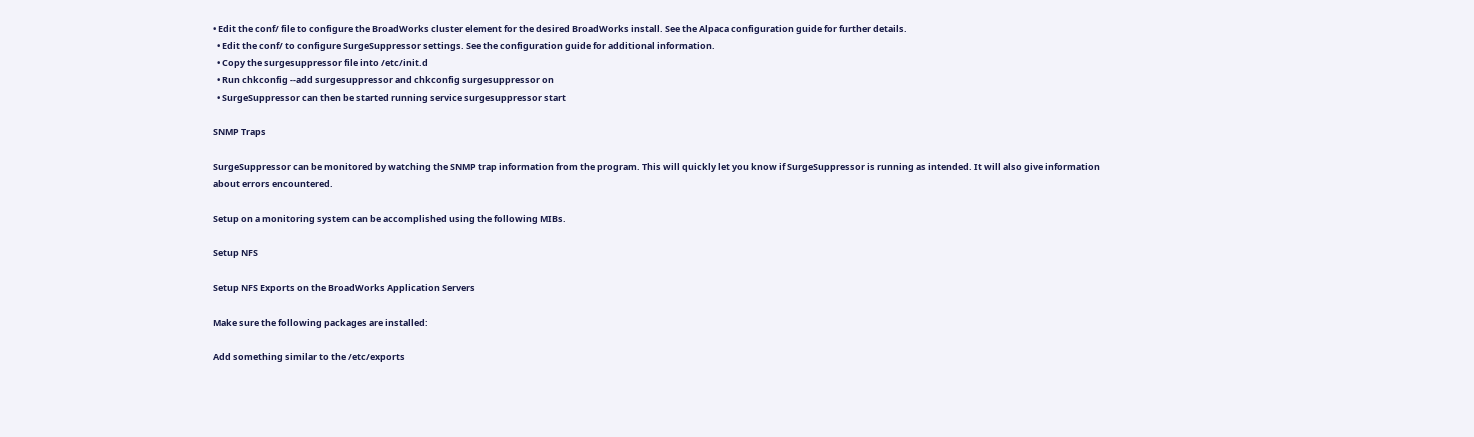• Edit the conf/ file to configure the BroadWorks cluster element for the desired BroadWorks install. See the Alpaca configuration guide for further details.
  • Edit the conf/ to configure SurgeSuppressor settings. See the configuration guide for additional information.
  • Copy the surgesuppressor file into /etc/init.d
  • Run chkconfig --add surgesuppressor and chkconfig surgesuppressor on
  • SurgeSuppressor can then be started running service surgesuppressor start

SNMP Traps

SurgeSuppressor can be monitored by watching the SNMP trap information from the program. This will quickly let you know if SurgeSuppressor is running as intended. It will also give information about errors encountered.

Setup on a monitoring system can be accomplished using the following MIBs.

Setup NFS

Setup NFS Exports on the BroadWorks Application Servers

Make sure the following packages are installed:

Add something similar to the /etc/exports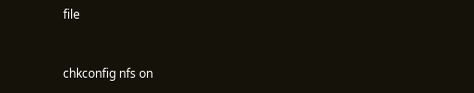file


chkconfig nfs on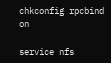chkconfig rpcbind on

service nfs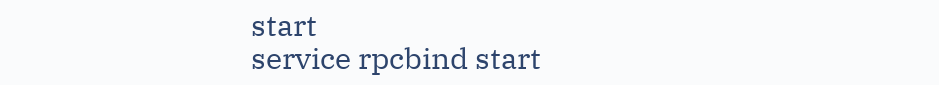start
service rpcbind start